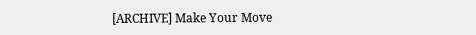[ARCHIVE] Make Your Move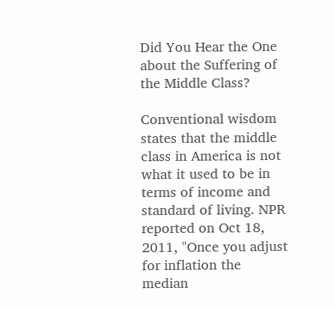Did You Hear the One about the Suffering of the Middle Class?

Conventional wisdom states that the middle class in America is not what it used to be in terms of income and standard of living. NPR reported on Oct 18, 2011, "Once you adjust for inflation the median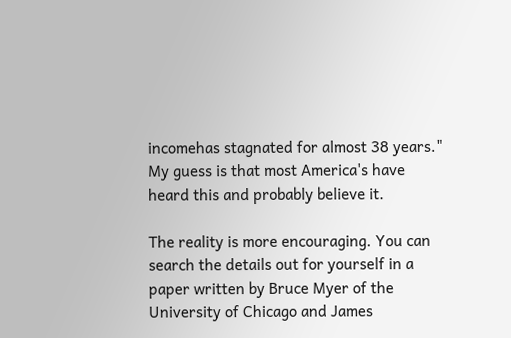incomehas stagnated for almost 38 years." My guess is that most America's have heard this and probably believe it.

The reality is more encouraging. You can search the details out for yourself in a paper written by Bruce Myer of the University of Chicago and James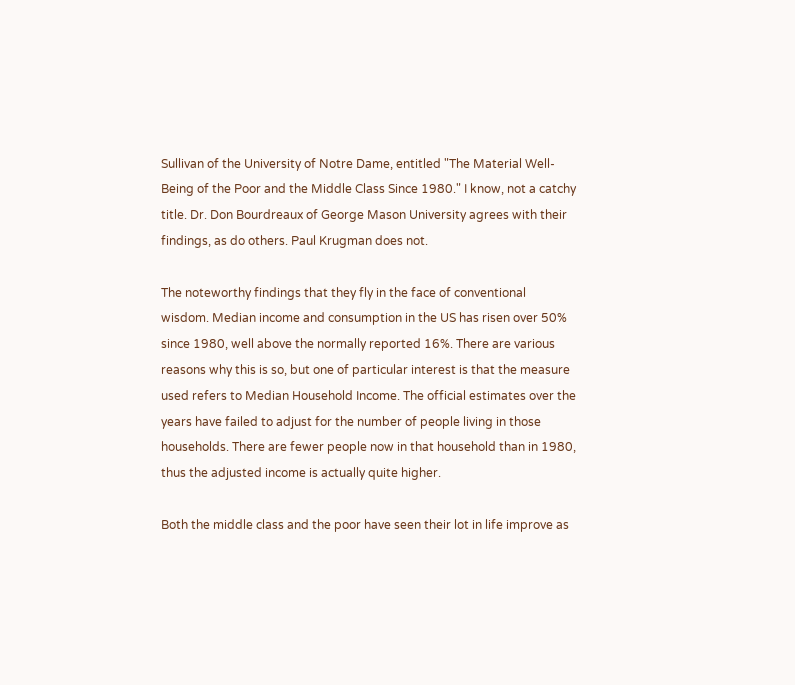Sullivan of the University of Notre Dame, entitled "The Material Well-Being of the Poor and the Middle Class Since 1980." I know, not a catchy title. Dr. Don Bourdreaux of George Mason University agrees with their findings, as do others. Paul Krugman does not.

The noteworthy findings that they fly in the face of conventional wisdom. Median income and consumption in the US has risen over 50% since 1980, well above the normally reported 16%. There are various reasons why this is so, but one of particular interest is that the measure used refers to Median Household Income. The official estimates over the years have failed to adjust for the number of people living in those households. There are fewer people now in that household than in 1980, thus the adjusted income is actually quite higher.

Both the middle class and the poor have seen their lot in life improve as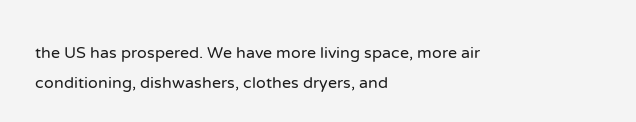the US has prospered. We have more living space, more air conditioning, dishwashers, clothes dryers, and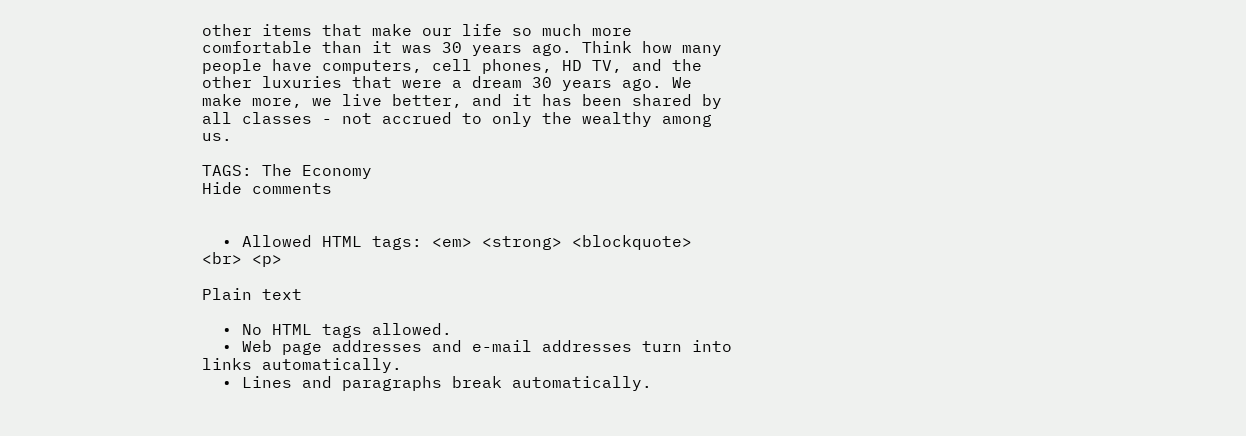other items that make our life so much more comfortable than it was 30 years ago. Think how many people have computers, cell phones, HD TV, and the other luxuries that were a dream 30 years ago. We make more, we live better, and it has been shared by all classes - not accrued to only the wealthy among us.

TAGS: The Economy
Hide comments


  • Allowed HTML tags: <em> <strong> <blockquote> <br> <p>

Plain text

  • No HTML tags allowed.
  • Web page addresses and e-mail addresses turn into links automatically.
  • Lines and paragraphs break automatically.